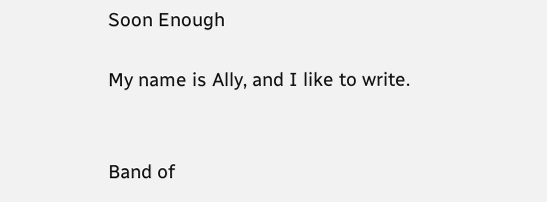Soon Enough

My name is Ally, and I like to write.


Band of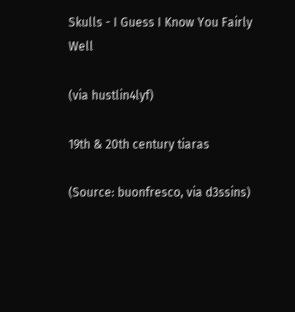Skulls - I Guess I Know You Fairly Well

(via hustlin4lyf)

19th & 20th century tiaras

(Source: buonfresco, via d3ssins)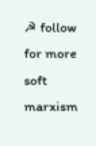☭ follow for more soft marxism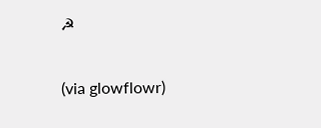☭

(via glowflowr)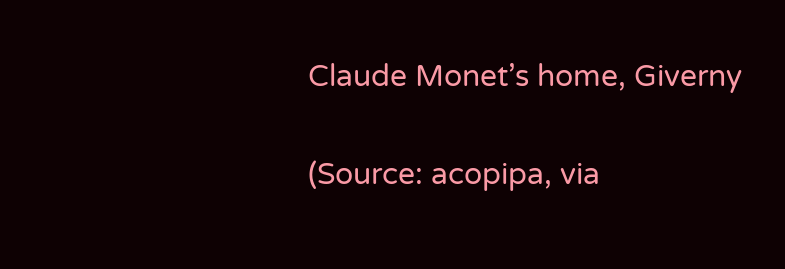Claude Monet’s home, Giverny

(Source: acopipa, via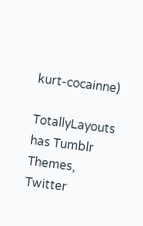kurt-cocainne)

TotallyLayouts has Tumblr Themes, Twitter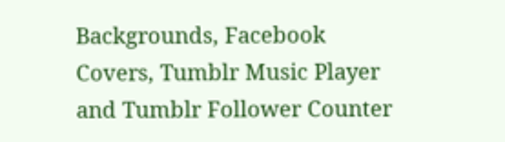Backgrounds, Facebook Covers, Tumblr Music Player and Tumblr Follower Counter